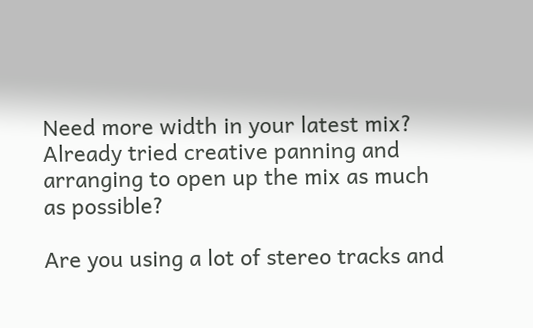Need more width in your latest mix? Already tried creative panning and arranging to open up the mix as much as possible?

Are you using a lot of stereo tracks and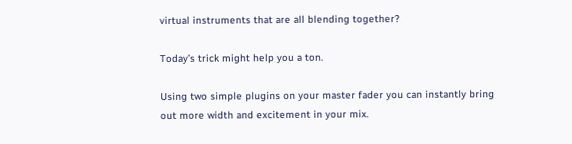virtual instruments that are all blending together?

Today’s trick might help you a ton.

Using two simple plugins on your master fader you can instantly bring out more width and excitement in your mix.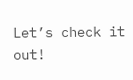Let’s check it out!